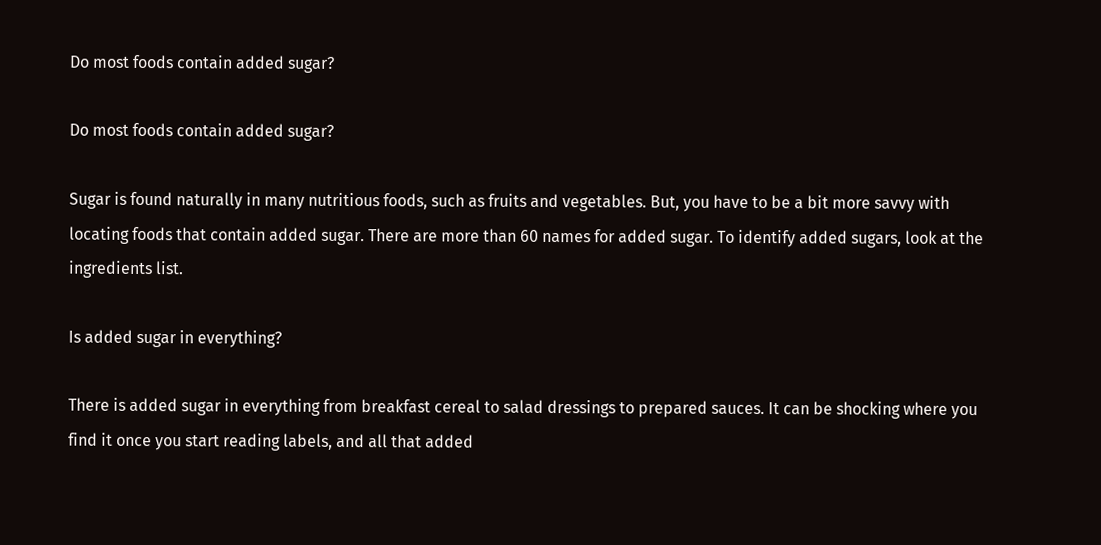Do most foods contain added sugar?

Do most foods contain added sugar?

Sugar is found naturally in many nutritious foods, such as fruits and vegetables. But, you have to be a bit more savvy with locating foods that contain added sugar. There are more than 60 names for added sugar. To identify added sugars, look at the ingredients list.

Is added sugar in everything?

There is added sugar in everything from breakfast cereal to salad dressings to prepared sauces. It can be shocking where you find it once you start reading labels, and all that added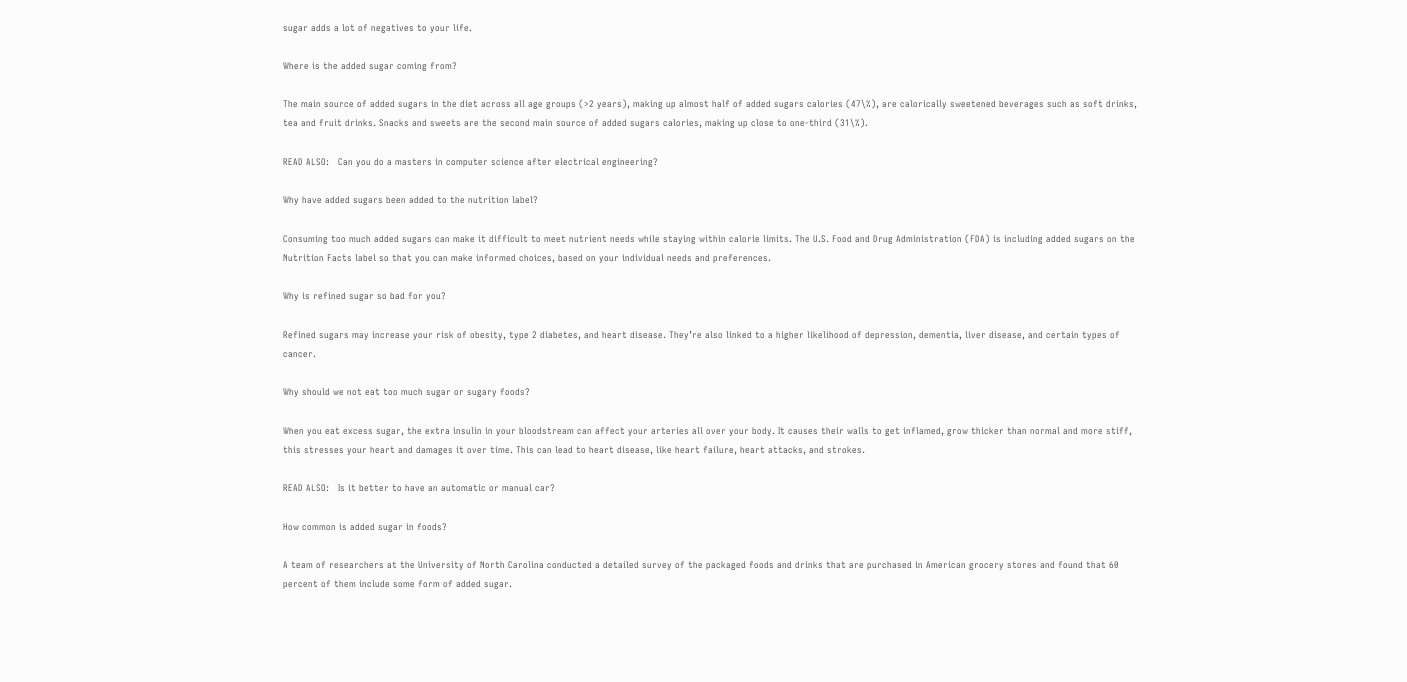sugar adds a lot of negatives to your life.

Where is the added sugar coming from?

The main source of added sugars in the diet across all age groups (>2 years), making up almost half of added sugars calories (47\%), are calorically sweetened beverages such as soft drinks, tea and fruit drinks. Snacks and sweets are the second main source of added sugars calories, making up close to one-third (31\%).

READ ALSO:   Can you do a masters in computer science after electrical engineering?

Why have added sugars been added to the nutrition label?

Consuming too much added sugars can make it difficult to meet nutrient needs while staying within calorie limits. The U.S. Food and Drug Administration (FDA) is including added sugars on the Nutrition Facts label so that you can make informed choices, based on your individual needs and preferences.

Why is refined sugar so bad for you?

Refined sugars may increase your risk of obesity, type 2 diabetes, and heart disease. They’re also linked to a higher likelihood of depression, dementia, liver disease, and certain types of cancer.

Why should we not eat too much sugar or sugary foods?

When you eat excess sugar, the extra insulin in your bloodstream can affect your arteries all over your body. It causes their walls to get inflamed, grow thicker than normal and more stiff, this stresses your heart and damages it over time. This can lead to heart disease, like heart failure, heart attacks, and strokes.

READ ALSO:   Is it better to have an automatic or manual car?

How common is added sugar in foods?

A team of researchers at the University of North Carolina conducted a detailed survey of the packaged foods and drinks that are purchased in American grocery stores and found that 60 percent of them include some form of added sugar.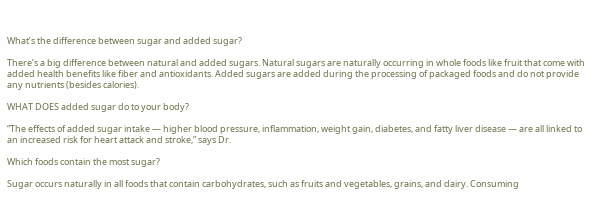What’s the difference between sugar and added sugar?

There’s a big difference between natural and added sugars. Natural sugars are naturally occurring in whole foods like fruit that come with added health benefits like fiber and antioxidants. Added sugars are added during the processing of packaged foods and do not provide any nutrients (besides calories).

WHAT DOES added sugar do to your body?

“The effects of added sugar intake — higher blood pressure, inflammation, weight gain, diabetes, and fatty liver disease — are all linked to an increased risk for heart attack and stroke,” says Dr.

Which foods contain the most sugar?

Sugar occurs naturally in all foods that contain carbohydrates, such as fruits and vegetables, grains, and dairy. Consuming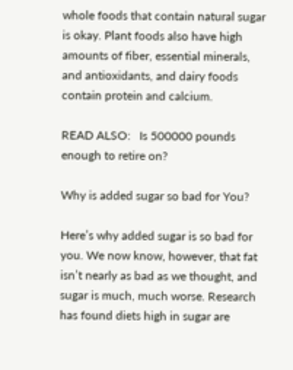whole foods that contain natural sugar is okay. Plant foods also have high amounts of fiber, essential minerals, and antioxidants, and dairy foods contain protein and calcium.

READ ALSO:   Is 500000 pounds enough to retire on?

Why is added sugar so bad for You?

Here’s why added sugar is so bad for you. We now know, however, that fat isn’t nearly as bad as we thought, and sugar is much, much worse. Research has found diets high in sugar are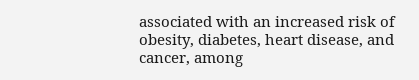associated with an increased risk of obesity, diabetes, heart disease, and cancer, among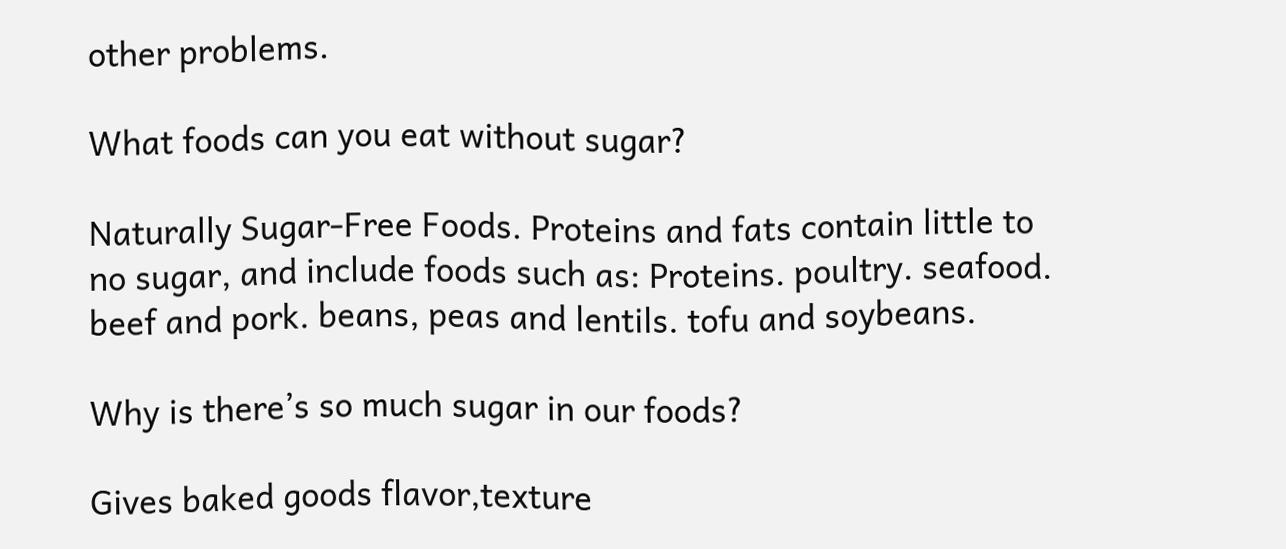other problems.

What foods can you eat without sugar?

Naturally Sugar-Free Foods. Proteins and fats contain little to no sugar, and include foods such as: Proteins. poultry. seafood. beef and pork. beans, peas and lentils. tofu and soybeans.

Why is there’s so much sugar in our foods?

Gives baked goods flavor,texture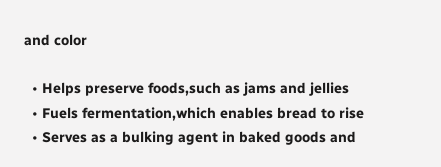and color

  • Helps preserve foods,such as jams and jellies
  • Fuels fermentation,which enables bread to rise
  • Serves as a bulking agent in baked goods and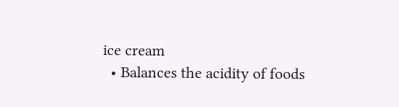ice cream
  • Balances the acidity of foods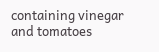containing vinegar and tomatoes